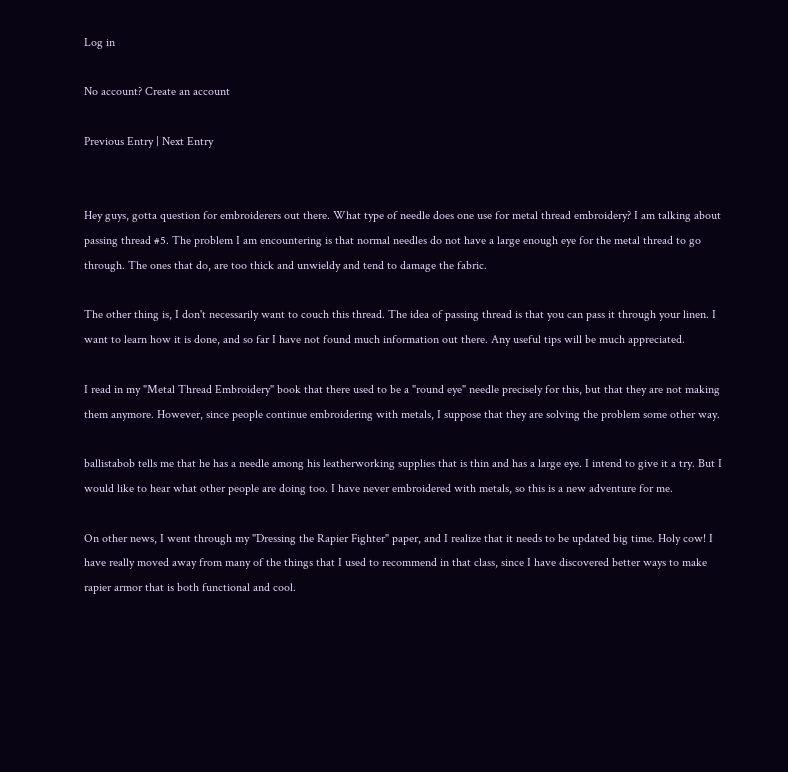Log in

No account? Create an account

Previous Entry | Next Entry


Hey guys, gotta question for embroiderers out there. What type of needle does one use for metal thread embroidery? I am talking about passing thread #5. The problem I am encountering is that normal needles do not have a large enough eye for the metal thread to go through. The ones that do, are too thick and unwieldy and tend to damage the fabric.

The other thing is, I don't necessarily want to couch this thread. The idea of passing thread is that you can pass it through your linen. I want to learn how it is done, and so far I have not found much information out there. Any useful tips will be much appreciated.

I read in my "Metal Thread Embroidery" book that there used to be a "round eye" needle precisely for this, but that they are not making them anymore. However, since people continue embroidering with metals, I suppose that they are solving the problem some other way.

ballistabob tells me that he has a needle among his leatherworking supplies that is thin and has a large eye. I intend to give it a try. But I would like to hear what other people are doing too. I have never embroidered with metals, so this is a new adventure for me.

On other news, I went through my "Dressing the Rapier Fighter" paper, and I realize that it needs to be updated big time. Holy cow! I have really moved away from many of the things that I used to recommend in that class, since I have discovered better ways to make rapier armor that is both functional and cool.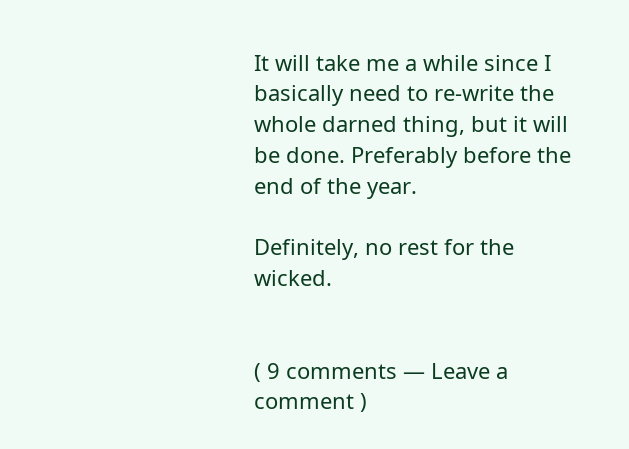It will take me a while since I basically need to re-write the whole darned thing, but it will be done. Preferably before the end of the year.

Definitely, no rest for the wicked.


( 9 comments — Leave a comment )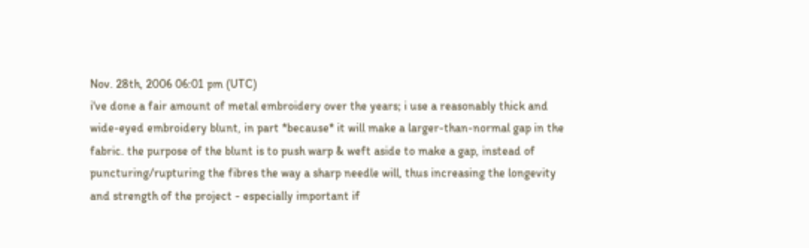Nov. 28th, 2006 06:01 pm (UTC)
i've done a fair amount of metal embroidery over the years; i use a reasonably thick and wide-eyed embroidery blunt, in part *because* it will make a larger-than-normal gap in the fabric. the purpose of the blunt is to push warp & weft aside to make a gap, instead of puncturing/rupturing the fibres the way a sharp needle will, thus increasing the longevity and strength of the project - especially important if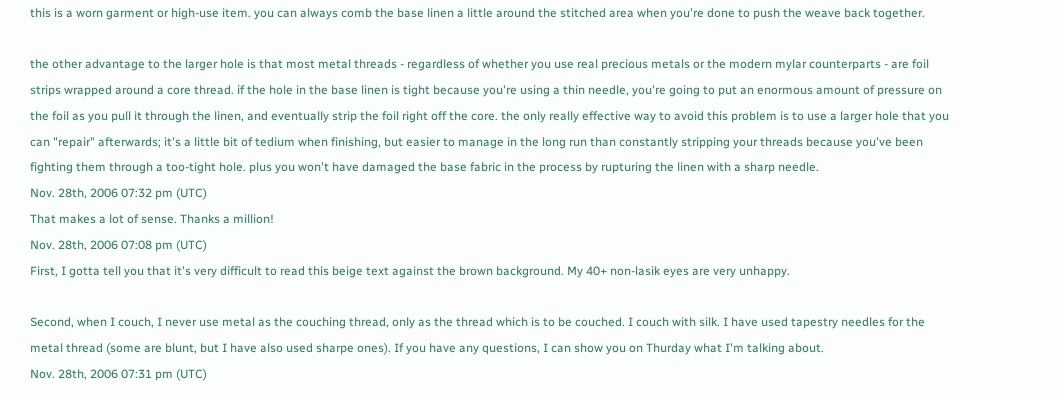this is a worn garment or high-use item. you can always comb the base linen a little around the stitched area when you're done to push the weave back together.

the other advantage to the larger hole is that most metal threads - regardless of whether you use real precious metals or the modern mylar counterparts - are foil strips wrapped around a core thread. if the hole in the base linen is tight because you're using a thin needle, you're going to put an enormous amount of pressure on the foil as you pull it through the linen, and eventually strip the foil right off the core. the only really effective way to avoid this problem is to use a larger hole that you can "repair" afterwards; it's a little bit of tedium when finishing, but easier to manage in the long run than constantly stripping your threads because you've been fighting them through a too-tight hole. plus you won't have damaged the base fabric in the process by rupturing the linen with a sharp needle.
Nov. 28th, 2006 07:32 pm (UTC)
That makes a lot of sense. Thanks a million!
Nov. 28th, 2006 07:08 pm (UTC)
First, I gotta tell you that it's very difficult to read this beige text against the brown background. My 40+ non-lasik eyes are very unhappy.

Second, when I couch, I never use metal as the couching thread, only as the thread which is to be couched. I couch with silk. I have used tapestry needles for the metal thread (some are blunt, but I have also used sharpe ones). If you have any questions, I can show you on Thurday what I'm talking about.
Nov. 28th, 2006 07:31 pm (UTC)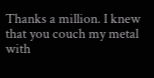Thanks a million. I knew that you couch my metal with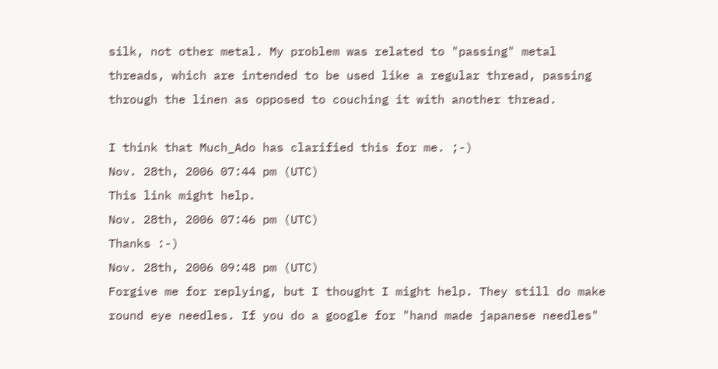silk, not other metal. My problem was related to "passing" metal threads, which are intended to be used like a regular thread, passing through the linen as opposed to couching it with another thread.

I think that Much_Ado has clarified this for me. ;-)
Nov. 28th, 2006 07:44 pm (UTC)
This link might help.
Nov. 28th, 2006 07:46 pm (UTC)
Thanks :-)
Nov. 28th, 2006 09:48 pm (UTC)
Forgive me for replying, but I thought I might help. They still do make round eye needles. If you do a google for "hand made japanese needles"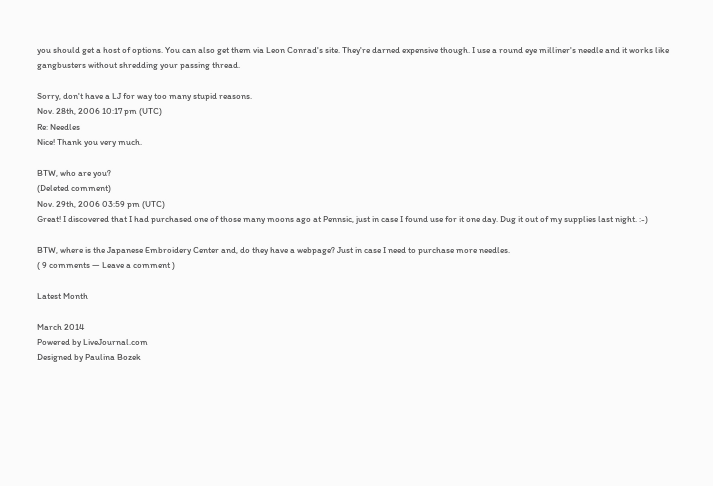you should get a host of options. You can also get them via Leon Conrad's site. They're darned expensive though. I use a round eye milliner's needle and it works like gangbusters without shredding your passing thread.

Sorry, don't have a LJ for way too many stupid reasons.
Nov. 28th, 2006 10:17 pm (UTC)
Re: Needles
Nice! Thank you very much.

BTW, who are you?
(Deleted comment)
Nov. 29th, 2006 03:59 pm (UTC)
Great! I discovered that I had purchased one of those many moons ago at Pennsic, just in case I found use for it one day. Dug it out of my supplies last night. :-)

BTW, where is the Japanese Embroidery Center and, do they have a webpage? Just in case I need to purchase more needles.
( 9 comments — Leave a comment )

Latest Month

March 2014
Powered by LiveJournal.com
Designed by Paulina Bozek